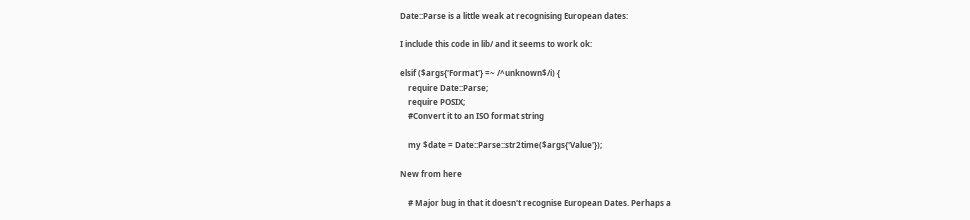Date::Parse is a little weak at recognising European dates:

I include this code in lib/ and it seems to work ok:

elsif ($args{'Format'} =~ /^unknown$/i) {
    require Date::Parse;
    require POSIX;
    #Convert it to an ISO format string

    my $date = Date::Parse::str2time($args{'Value'});

New from here

    # Major bug in that it doesn't recognise European Dates. Perhaps a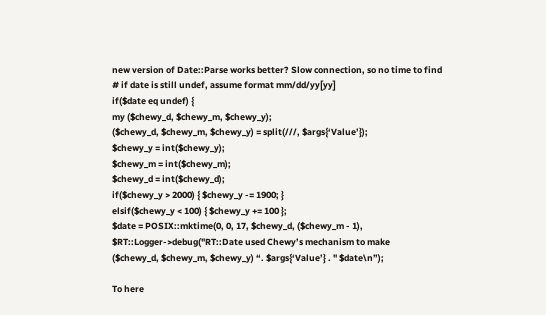new version of Date::Parse works better? Slow connection, so no time to find
# if date is still undef, assume format mm/dd/yy[yy]
if($date eq undef) {
my ($chewy_d, $chewy_m, $chewy_y);
($chewy_d, $chewy_m, $chewy_y) = split(///, $args{‘Value’});
$chewy_y = int($chewy_y);
$chewy_m = int($chewy_m);
$chewy_d = int($chewy_d);
if($chewy_y > 2000) { $chewy_y -= 1900; }
elsif($chewy_y < 100) { $chewy_y += 100 };
$date = POSIX::mktime(0, 0, 17, $chewy_d, ($chewy_m - 1),
$RT::Logger->debug("RT::Date used Chewy’s mechanism to make
($chewy_d, $chewy_m, $chewy_y) “. $args{‘Value’} . " $date\n”);

To here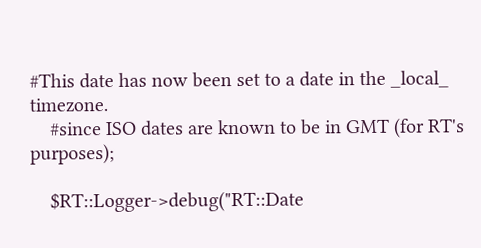#This date has now been set to a date in the _local_ timezone.
    #since ISO dates are known to be in GMT (for RT's purposes);

    $RT::Logger->debug("RT::Date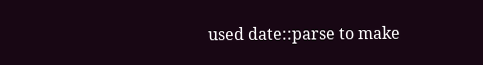used date::parse to make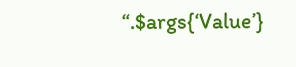“.$args{‘Value’}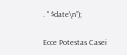. " $date\n”);

Ecce Potestas Casei